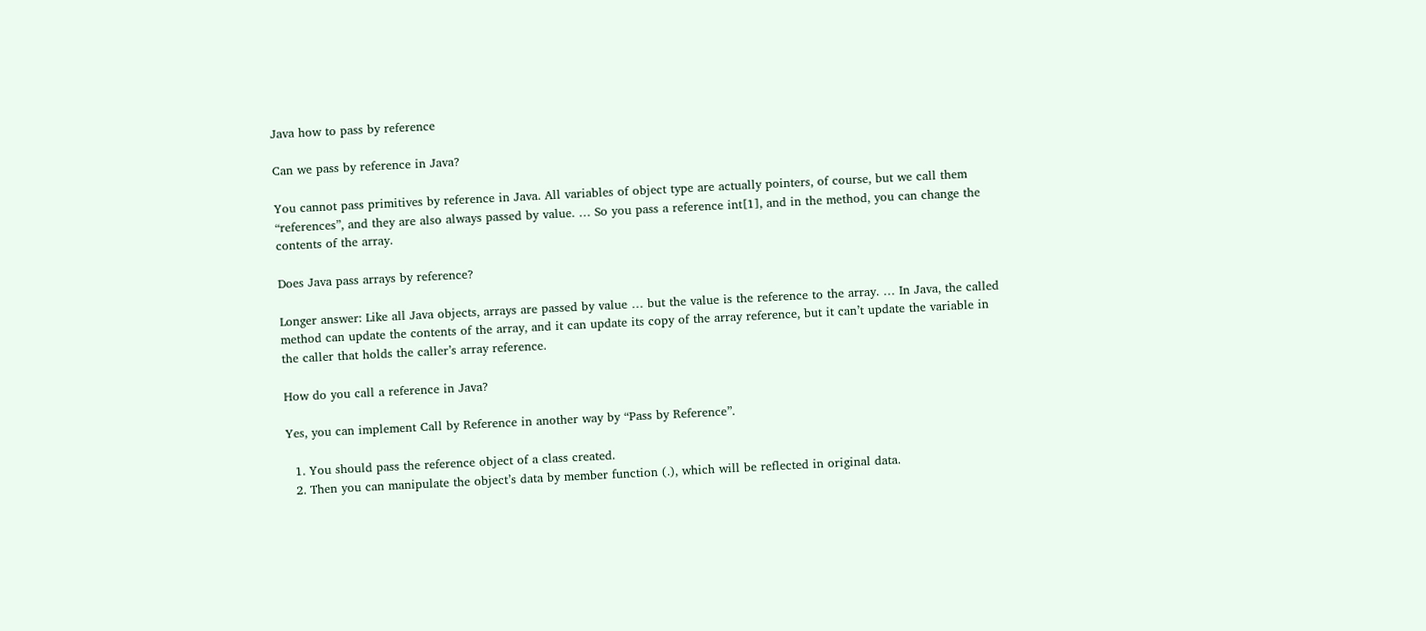Java how to pass by reference

Can we pass by reference in Java?

You cannot pass primitives by reference in Java. All variables of object type are actually pointers, of course, but we call them “references”, and they are also always passed by value. … So you pass a reference int[1], and in the method, you can change the contents of the array.

Does Java pass arrays by reference?

Longer answer: Like all Java objects, arrays are passed by value … but the value is the reference to the array. … In Java, the called method can update the contents of the array, and it can update its copy of the array reference, but it can’t update the variable in the caller that holds the caller’s array reference.

How do you call a reference in Java?

Yes, you can implement Call by Reference in another way by “Pass by Reference”.

  1. You should pass the reference object of a class created.
  2. Then you can manipulate the object’s data by member function (.), which will be reflected in original data.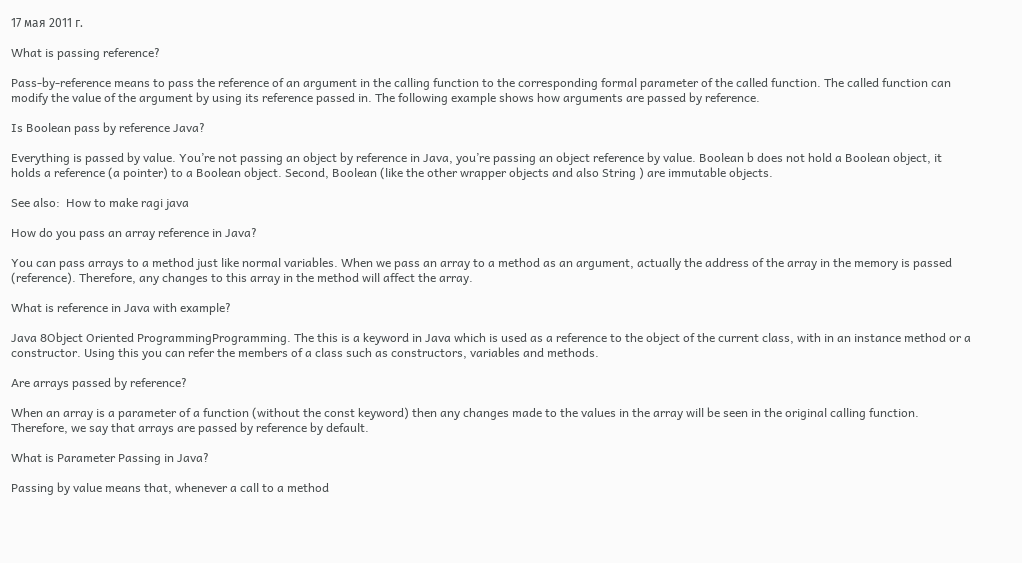17 мая 2011 г.

What is passing reference?

Pass-by-reference means to pass the reference of an argument in the calling function to the corresponding formal parameter of the called function. The called function can modify the value of the argument by using its reference passed in. The following example shows how arguments are passed by reference.

Is Boolean pass by reference Java?

Everything is passed by value. You’re not passing an object by reference in Java, you’re passing an object reference by value. Boolean b does not hold a Boolean object, it holds a reference (a pointer) to a Boolean object. Second, Boolean (like the other wrapper objects and also String ) are immutable objects.

See also:  How to make ragi java

How do you pass an array reference in Java?

You can pass arrays to a method just like normal variables. When we pass an array to a method as an argument, actually the address of the array in the memory is passed (reference). Therefore, any changes to this array in the method will affect the array.

What is reference in Java with example?

Java 8Object Oriented ProgrammingProgramming. The this is a keyword in Java which is used as a reference to the object of the current class, with in an instance method or a constructor. Using this you can refer the members of a class such as constructors, variables and methods.

Are arrays passed by reference?

When an array is a parameter of a function (without the const keyword) then any changes made to the values in the array will be seen in the original calling function. Therefore, we say that arrays are passed by reference by default.

What is Parameter Passing in Java?

Passing by value means that, whenever a call to a method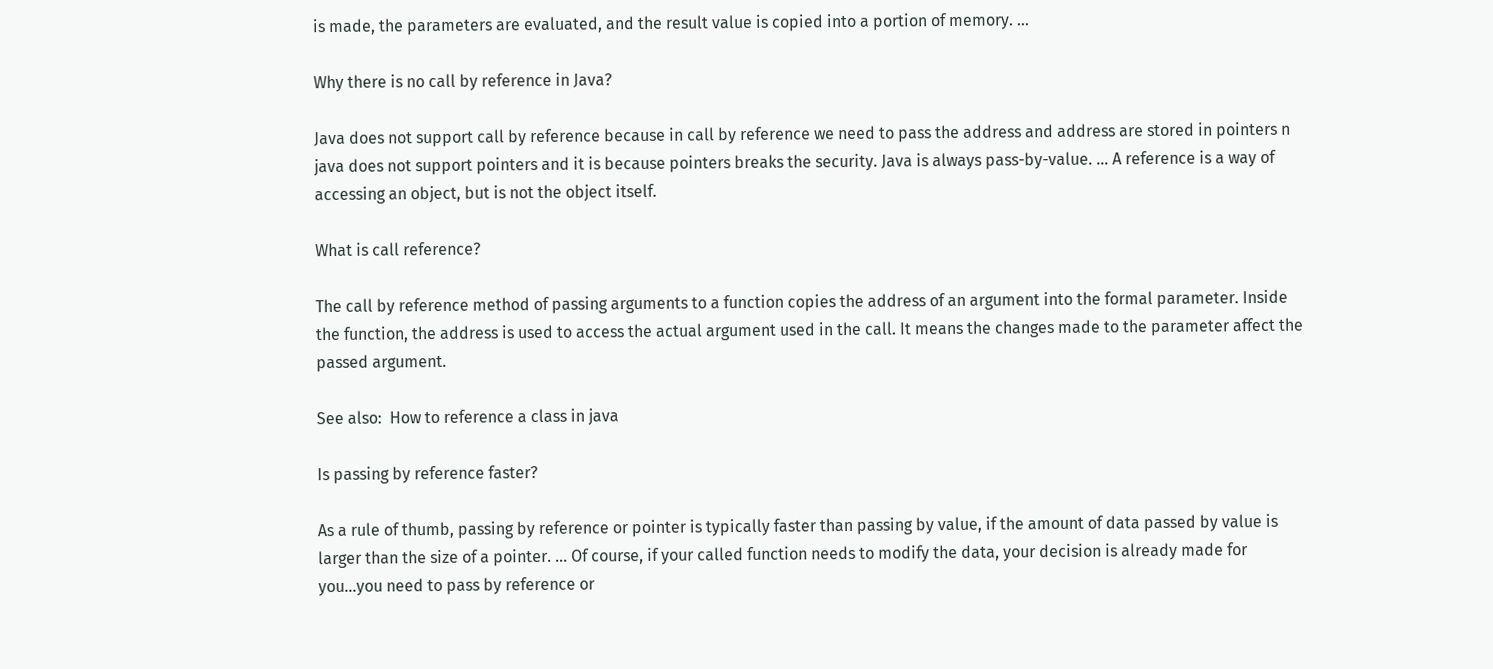is made, the parameters are evaluated, and the result value is copied into a portion of memory. …

Why there is no call by reference in Java?

Java does not support call by reference because in call by reference we need to pass the address and address are stored in pointers n java does not support pointers and it is because pointers breaks the security. Java is always pass-by-value. … A reference is a way of accessing an object, but is not the object itself.

What is call reference?

The call by reference method of passing arguments to a function copies the address of an argument into the formal parameter. Inside the function, the address is used to access the actual argument used in the call. It means the changes made to the parameter affect the passed argument.

See also:  How to reference a class in java

Is passing by reference faster?

As a rule of thumb, passing by reference or pointer is typically faster than passing by value, if the amount of data passed by value is larger than the size of a pointer. … Of course, if your called function needs to modify the data, your decision is already made for you…you need to pass by reference or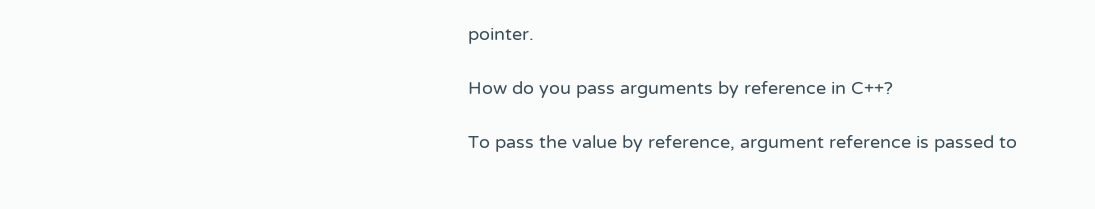pointer.

How do you pass arguments by reference in C++?

To pass the value by reference, argument reference is passed to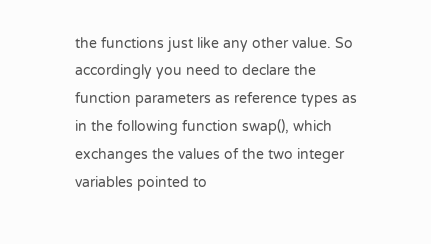the functions just like any other value. So accordingly you need to declare the function parameters as reference types as in the following function swap(), which exchanges the values of the two integer variables pointed to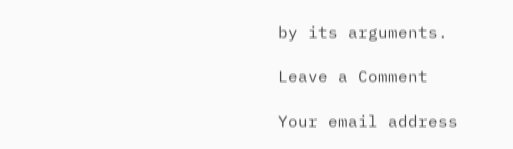by its arguments.

Leave a Comment

Your email address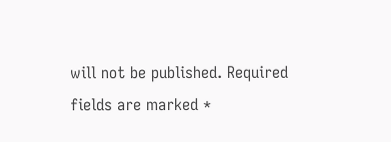will not be published. Required fields are marked *